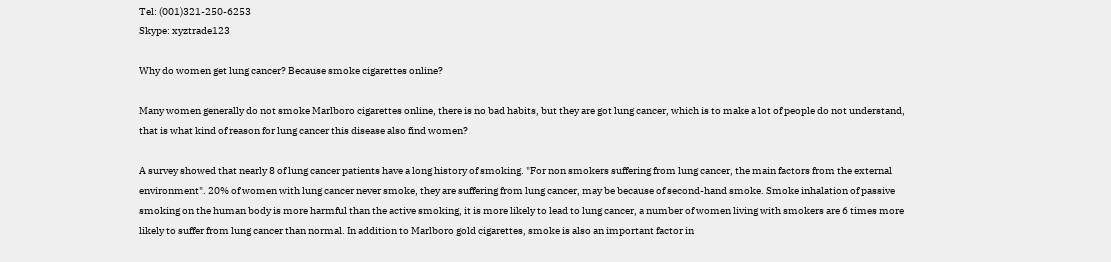Tel: (001)321-250-6253
Skype: xyztrade123

Why do women get lung cancer? Because smoke cigarettes online?

Many women generally do not smoke Marlboro cigarettes online, there is no bad habits, but they are got lung cancer, which is to make a lot of people do not understand, that is what kind of reason for lung cancer this disease also find women?

A survey showed that nearly 8 of lung cancer patients have a long history of smoking. "For non smokers suffering from lung cancer, the main factors from the external environment". 20% of women with lung cancer never smoke, they are suffering from lung cancer, may be because of second-hand smoke. Smoke inhalation of passive smoking on the human body is more harmful than the active smoking, it is more likely to lead to lung cancer, a number of women living with smokers are 6 times more likely to suffer from lung cancer than normal. In addition to Marlboro gold cigarettes, smoke is also an important factor in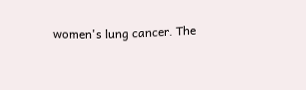women's lung cancer. The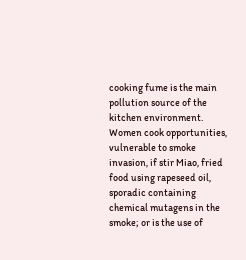cooking fume is the main pollution source of the kitchen environment. Women cook opportunities, vulnerable to smoke invasion, if stir Miao, fried food using rapeseed oil, sporadic containing chemical mutagens in the smoke; or is the use of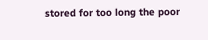stored for too long the poor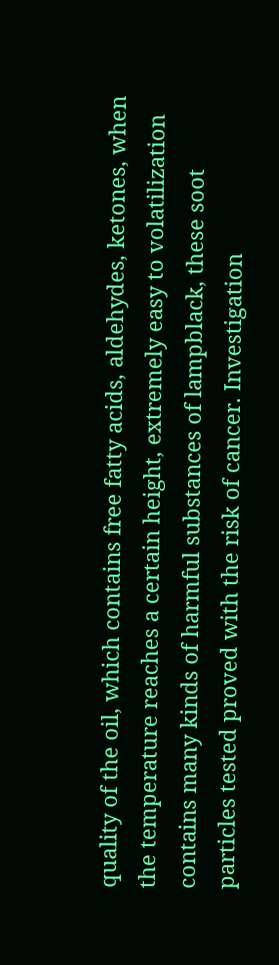quality of the oil, which contains free fatty acids, aldehydes, ketones, when the temperature reaches a certain height, extremely easy to volatilization contains many kinds of harmful substances of lampblack, these soot particles tested proved with the risk of cancer. Investigation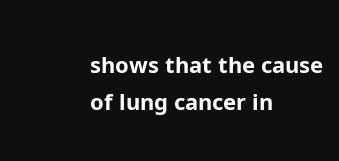shows that the cause of lung cancer in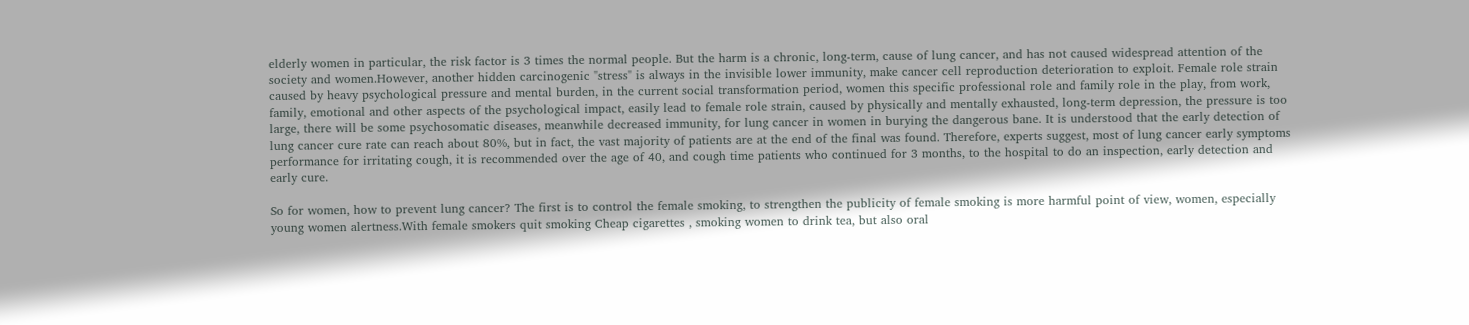elderly women in particular, the risk factor is 3 times the normal people. But the harm is a chronic, long-term, cause of lung cancer, and has not caused widespread attention of the society and women.However, another hidden carcinogenic "stress" is always in the invisible lower immunity, make cancer cell reproduction deterioration to exploit. Female role strain caused by heavy psychological pressure and mental burden, in the current social transformation period, women this specific professional role and family role in the play, from work, family, emotional and other aspects of the psychological impact, easily lead to female role strain, caused by physically and mentally exhausted, long-term depression, the pressure is too large, there will be some psychosomatic diseases, meanwhile decreased immunity, for lung cancer in women in burying the dangerous bane. It is understood that the early detection of lung cancer cure rate can reach about 80%, but in fact, the vast majority of patients are at the end of the final was found. Therefore, experts suggest, most of lung cancer early symptoms performance for irritating cough, it is recommended over the age of 40, and cough time patients who continued for 3 months, to the hospital to do an inspection, early detection and early cure.

So for women, how to prevent lung cancer? The first is to control the female smoking, to strengthen the publicity of female smoking is more harmful point of view, women, especially young women alertness.With female smokers quit smoking Cheap cigarettes , smoking women to drink tea, but also oral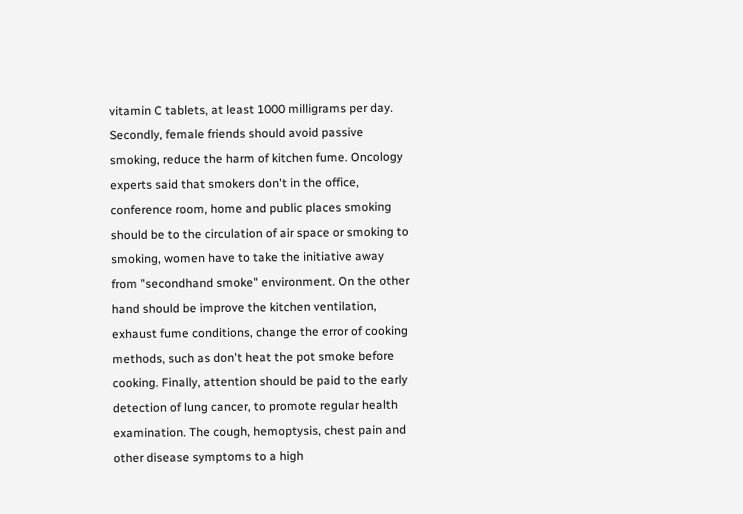vitamin C tablets, at least 1000 milligrams per day. Secondly, female friends should avoid passive smoking, reduce the harm of kitchen fume. Oncology experts said that smokers don't in the office, conference room, home and public places smoking should be to the circulation of air space or smoking to smoking, women have to take the initiative away from "secondhand smoke" environment. On the other hand should be improve the kitchen ventilation, exhaust fume conditions, change the error of cooking methods, such as don't heat the pot smoke before cooking. Finally, attention should be paid to the early detection of lung cancer, to promote regular health examination. The cough, hemoptysis, chest pain and other disease symptoms to a high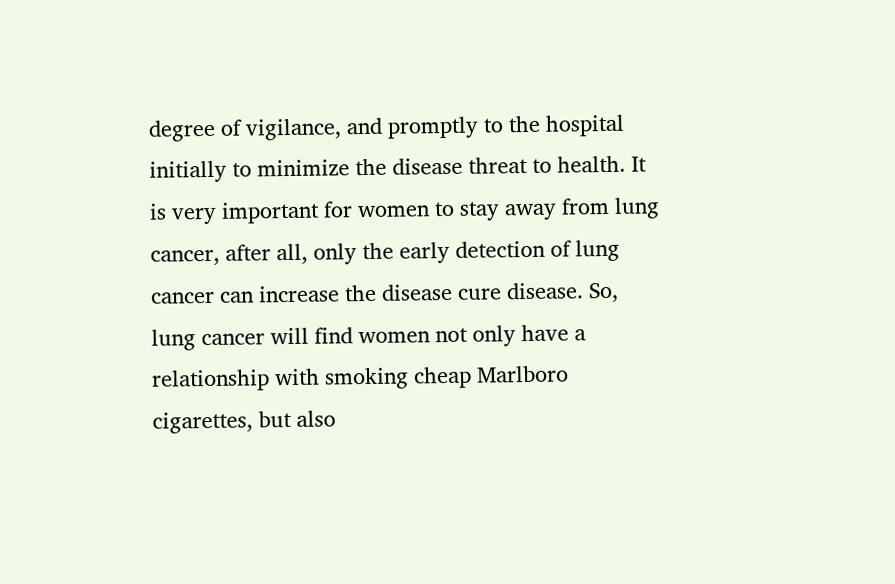degree of vigilance, and promptly to the hospital initially to minimize the disease threat to health. It is very important for women to stay away from lung cancer, after all, only the early detection of lung cancer can increase the disease cure disease. So, lung cancer will find women not only have a relationship with smoking cheap Marlboro cigarettes, but also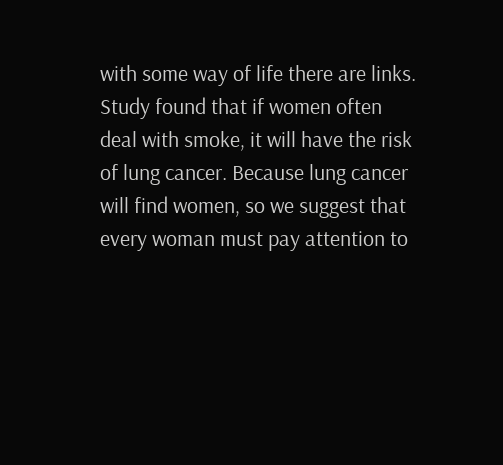with some way of life there are links. Study found that if women often deal with smoke, it will have the risk of lung cancer. Because lung cancer will find women, so we suggest that every woman must pay attention to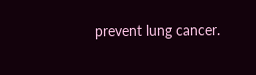prevent lung cancer.